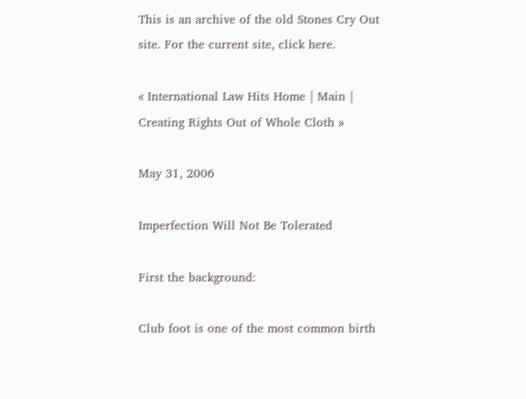This is an archive of the old Stones Cry Out site. For the current site, click here.

« International Law Hits Home | Main | Creating Rights Out of Whole Cloth »

May 31, 2006

Imperfection Will Not Be Tolerated

First the background:

Club foot is one of the most common birth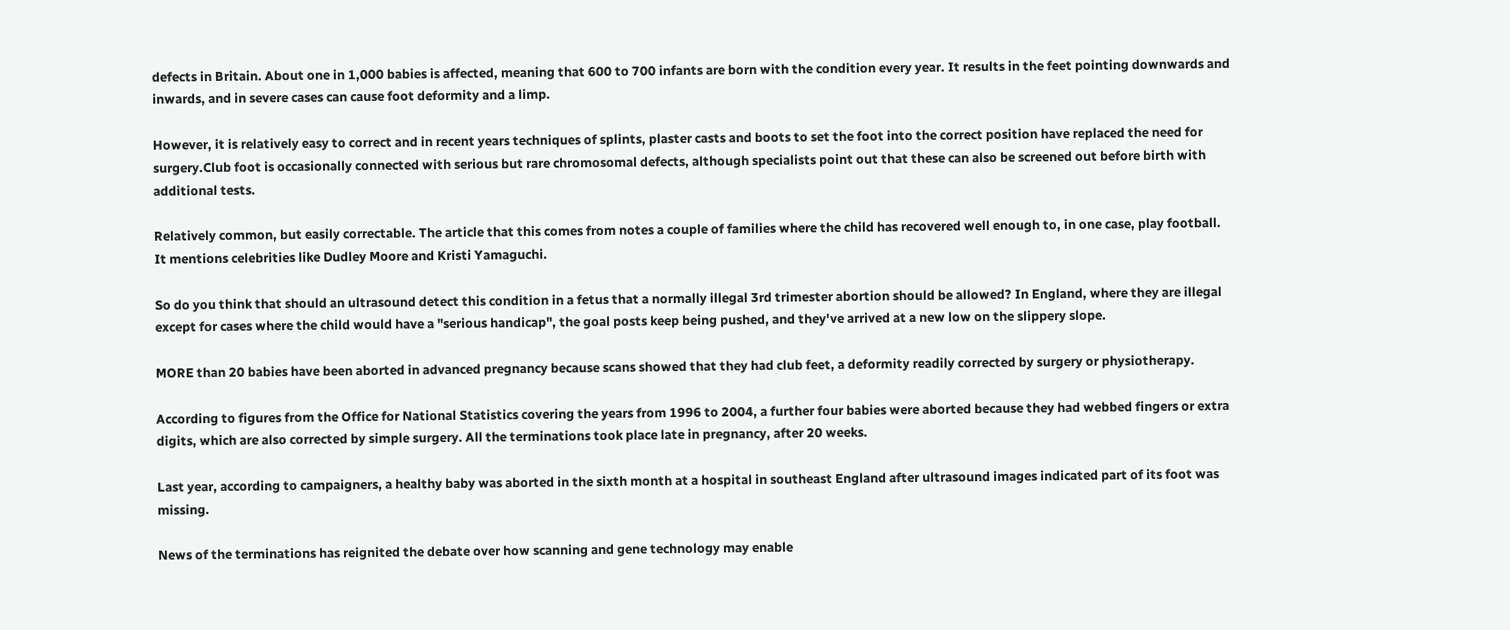defects in Britain. About one in 1,000 babies is affected, meaning that 600 to 700 infants are born with the condition every year. It results in the feet pointing downwards and inwards, and in severe cases can cause foot deformity and a limp.

However, it is relatively easy to correct and in recent years techniques of splints, plaster casts and boots to set the foot into the correct position have replaced the need for surgery.Club foot is occasionally connected with serious but rare chromosomal defects, although specialists point out that these can also be screened out before birth with additional tests.

Relatively common, but easily correctable. The article that this comes from notes a couple of families where the child has recovered well enough to, in one case, play football. It mentions celebrities like Dudley Moore and Kristi Yamaguchi.

So do you think that should an ultrasound detect this condition in a fetus that a normally illegal 3rd trimester abortion should be allowed? In England, where they are illegal except for cases where the child would have a "serious handicap", the goal posts keep being pushed, and they've arrived at a new low on the slippery slope.

MORE than 20 babies have been aborted in advanced pregnancy because scans showed that they had club feet, a deformity readily corrected by surgery or physiotherapy.

According to figures from the Office for National Statistics covering the years from 1996 to 2004, a further four babies were aborted because they had webbed fingers or extra digits, which are also corrected by simple surgery. All the terminations took place late in pregnancy, after 20 weeks.

Last year, according to campaigners, a healthy baby was aborted in the sixth month at a hospital in southeast England after ultrasound images indicated part of its foot was missing.

News of the terminations has reignited the debate over how scanning and gene technology may enable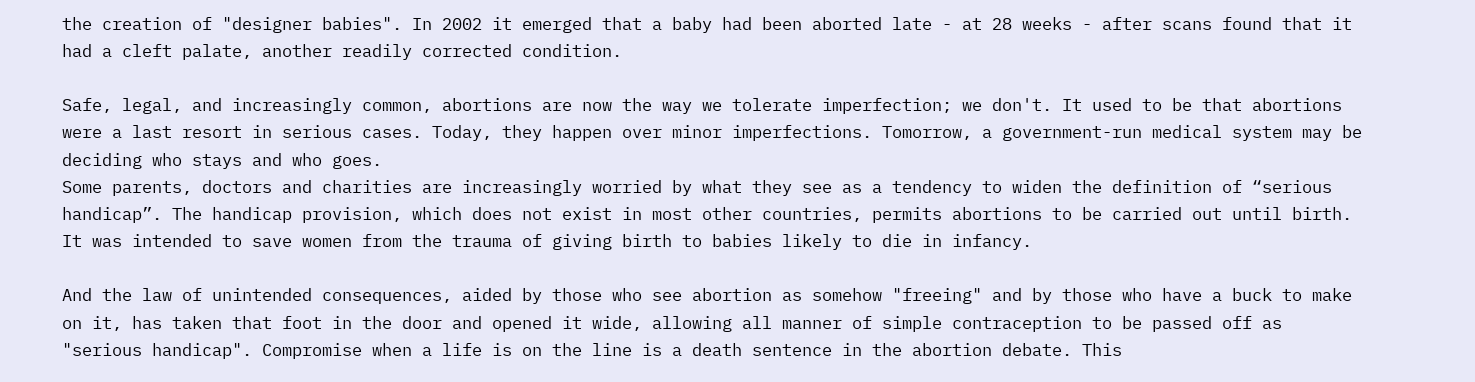the creation of "designer babies". In 2002 it emerged that a baby had been aborted late - at 28 weeks - after scans found that it had a cleft palate, another readily corrected condition.

Safe, legal, and increasingly common, abortions are now the way we tolerate imperfection; we don't. It used to be that abortions were a last resort in serious cases. Today, they happen over minor imperfections. Tomorrow, a government-run medical system may be deciding who stays and who goes.
Some parents, doctors and charities are increasingly worried by what they see as a tendency to widen the definition of “serious handicap”. The handicap provision, which does not exist in most other countries, permits abortions to be carried out until birth. It was intended to save women from the trauma of giving birth to babies likely to die in infancy.

And the law of unintended consequences, aided by those who see abortion as somehow "freeing" and by those who have a buck to make on it, has taken that foot in the door and opened it wide, allowing all manner of simple contraception to be passed off as "serious handicap". Compromise when a life is on the line is a death sentence in the abortion debate. This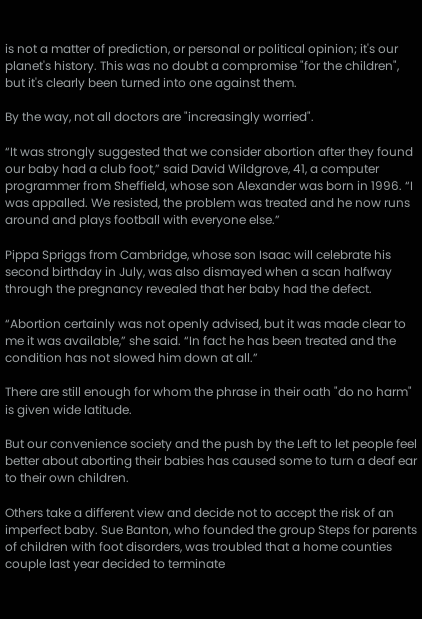is not a matter of prediction, or personal or political opinion; it's our planet's history. This was no doubt a compromise "for the children", but it's clearly been turned into one against them.

By the way, not all doctors are "increasingly worried".

“It was strongly suggested that we consider abortion after they found our baby had a club foot,” said David Wildgrove, 41, a computer programmer from Sheffield, whose son Alexander was born in 1996. “I was appalled. We resisted, the problem was treated and he now runs around and plays football with everyone else.”

Pippa Spriggs from Cambridge, whose son Isaac will celebrate his second birthday in July, was also dismayed when a scan halfway through the pregnancy revealed that her baby had the defect.

“Abortion certainly was not openly advised, but it was made clear to me it was available,” she said. “In fact he has been treated and the condition has not slowed him down at all.”

There are still enough for whom the phrase in their oath "do no harm" is given wide latitude.

But our convenience society and the push by the Left to let people feel better about aborting their babies has caused some to turn a deaf ear to their own children.

Others take a different view and decide not to accept the risk of an imperfect baby. Sue Banton, who founded the group Steps for parents of children with foot disorders, was troubled that a home counties couple last year decided to terminate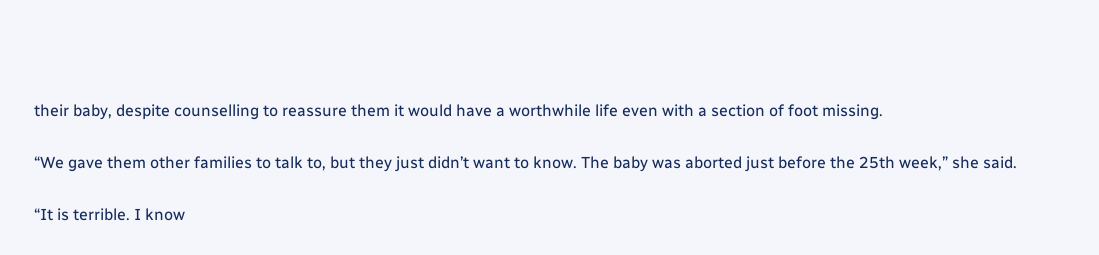their baby, despite counselling to reassure them it would have a worthwhile life even with a section of foot missing.

“We gave them other families to talk to, but they just didn’t want to know. The baby was aborted just before the 25th week,” she said.

“It is terrible. I know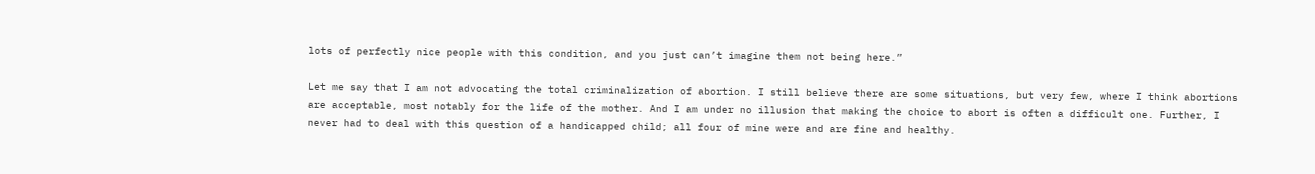lots of perfectly nice people with this condition, and you just can’t imagine them not being here.”

Let me say that I am not advocating the total criminalization of abortion. I still believe there are some situations, but very few, where I think abortions are acceptable, most notably for the life of the mother. And I am under no illusion that making the choice to abort is often a difficult one. Further, I never had to deal with this question of a handicapped child; all four of mine were and are fine and healthy.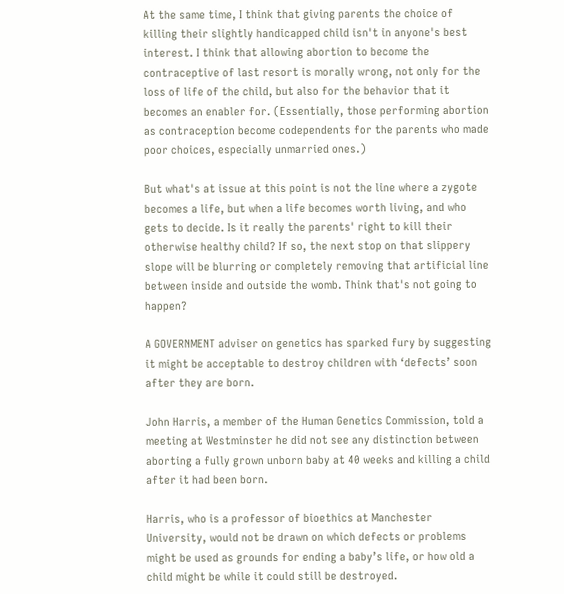At the same time, I think that giving parents the choice of killing their slightly handicapped child isn't in anyone's best interest. I think that allowing abortion to become the contraceptive of last resort is morally wrong, not only for the loss of life of the child, but also for the behavior that it becomes an enabler for. (Essentially, those performing abortion as contraception become codependents for the parents who made poor choices, especially unmarried ones.)

But what's at issue at this point is not the line where a zygote becomes a life, but when a life becomes worth living, and who gets to decide. Is it really the parents' right to kill their otherwise healthy child? If so, the next stop on that slippery slope will be blurring or completely removing that artificial line between inside and outside the womb. Think that's not going to happen?

A GOVERNMENT adviser on genetics has sparked fury by suggesting it might be acceptable to destroy children with ‘defects’ soon after they are born.

John Harris, a member of the Human Genetics Commission, told a meeting at Westminster he did not see any distinction between aborting a fully grown unborn baby at 40 weeks and killing a child after it had been born.

Harris, who is a professor of bioethics at Manchester University, would not be drawn on which defects or problems might be used as grounds for ending a baby’s life, or how old a child might be while it could still be destroyed.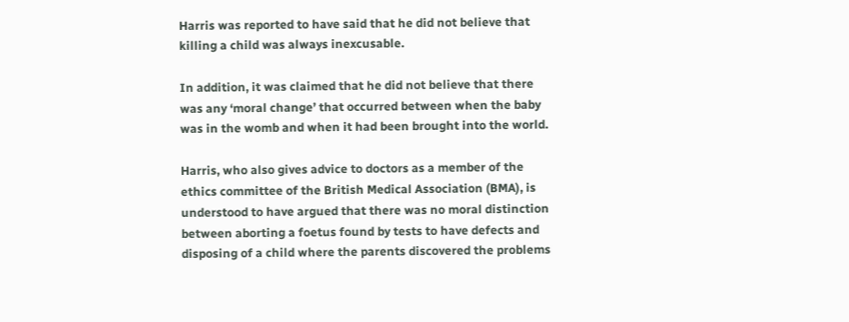Harris was reported to have said that he did not believe that killing a child was always inexcusable.

In addition, it was claimed that he did not believe that there was any ‘moral change’ that occurred between when the baby was in the womb and when it had been brought into the world.

Harris, who also gives advice to doctors as a member of the ethics committee of the British Medical Association (BMA), is understood to have argued that there was no moral distinction between aborting a foetus found by tests to have defects and disposing of a child where the parents discovered the problems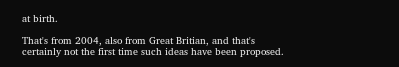at birth.

That's from 2004, also from Great Britian, and that's certainly not the first time such ideas have been proposed.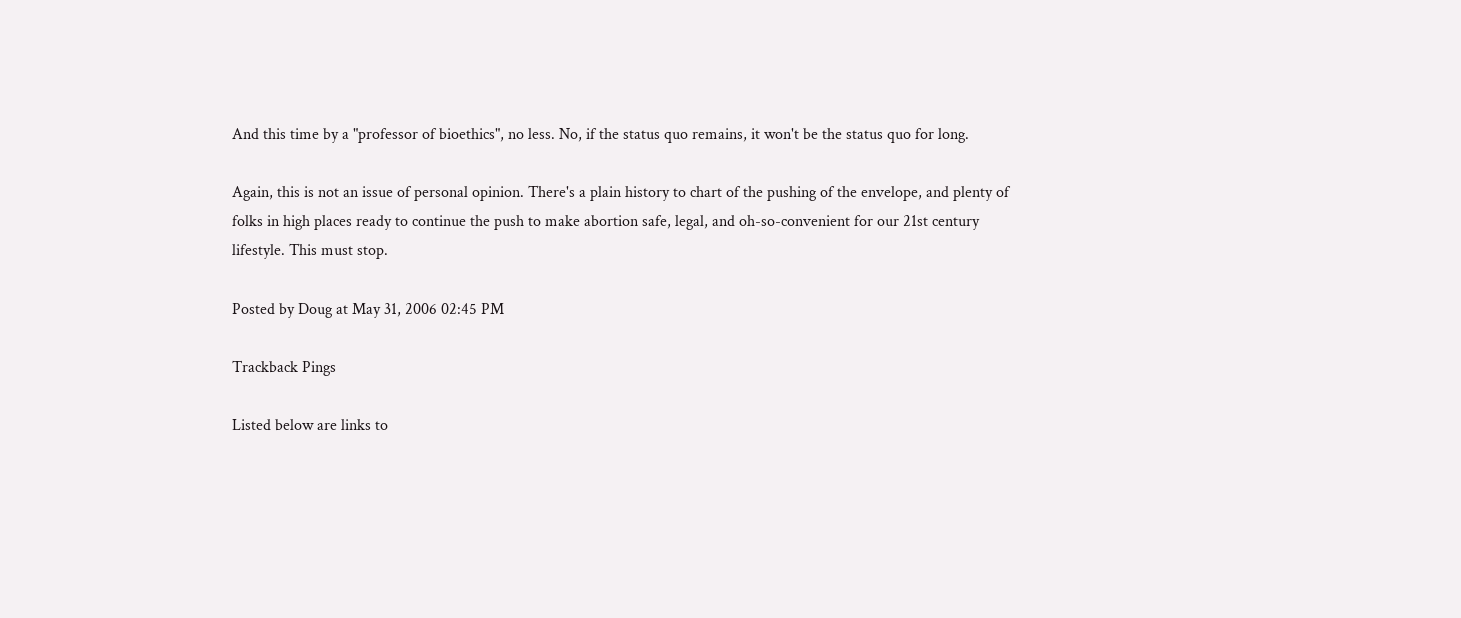And this time by a "professor of bioethics", no less. No, if the status quo remains, it won't be the status quo for long.

Again, this is not an issue of personal opinion. There's a plain history to chart of the pushing of the envelope, and plenty of folks in high places ready to continue the push to make abortion safe, legal, and oh-so-convenient for our 21st century lifestyle. This must stop.

Posted by Doug at May 31, 2006 02:45 PM

Trackback Pings

Listed below are links to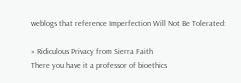weblogs that reference Imperfection Will Not Be Tolerated:

» Ridiculous Privacy from Sierra Faith
There you have it a professor of bioethics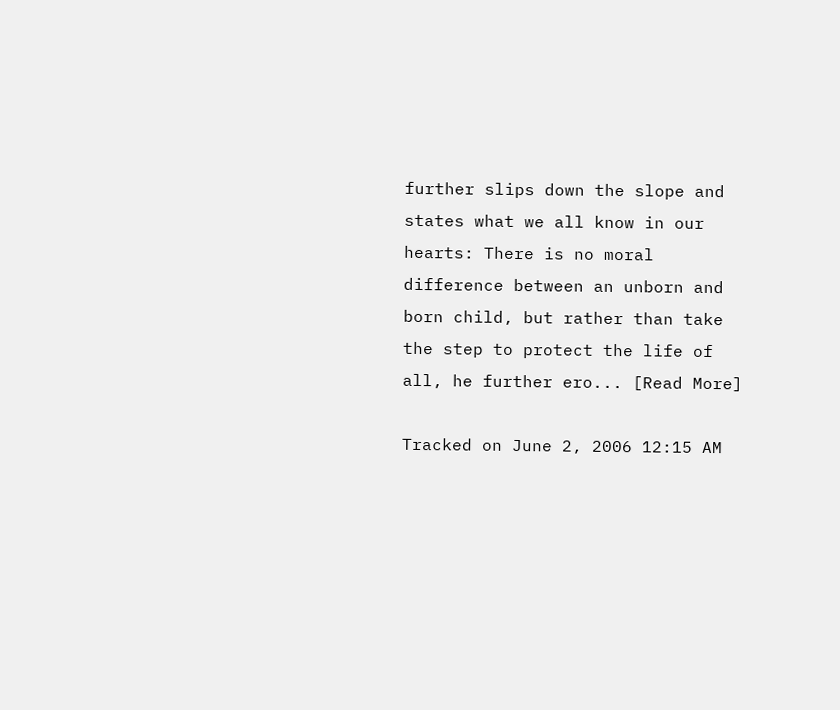further slips down the slope and states what we all know in our hearts: There is no moral difference between an unborn and born child, but rather than take the step to protect the life of all, he further ero... [Read More]

Tracked on June 2, 2006 12:15 AM